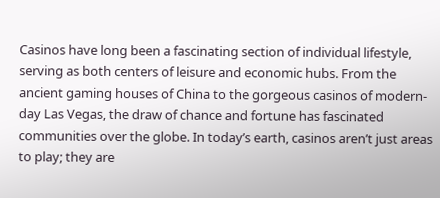Casinos have long been a fascinating section of individual lifestyle, serving as both centers of leisure and economic hubs. From the ancient gaming houses of China to the gorgeous casinos of modern-day Las Vegas, the draw of chance and fortune has fascinated communities over the globe. In today’s earth, casinos aren’t just areas to play; they are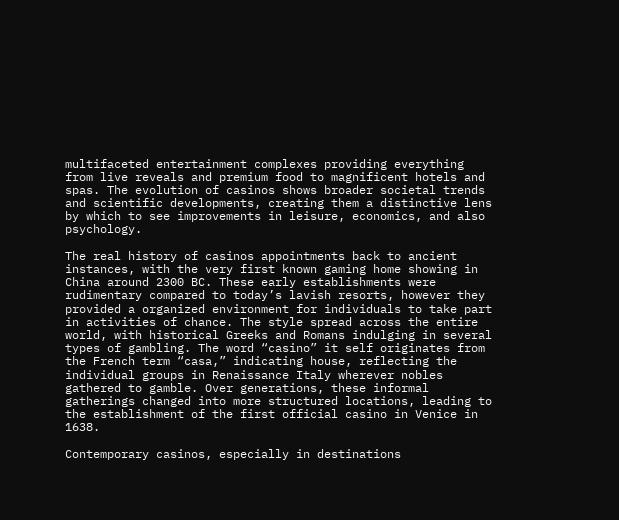multifaceted entertainment complexes providing everything from live reveals and premium food to magnificent hotels and spas. The evolution of casinos shows broader societal trends and scientific developments, creating them a distinctive lens by which to see improvements in leisure, economics, and also psychology.

The real history of casinos appointments back to ancient instances, with the very first known gaming home showing in China around 2300 BC. These early establishments were rudimentary compared to today’s lavish resorts, however they provided a organized environment for individuals to take part in activities of chance. The style spread across the entire world, with historical Greeks and Romans indulging in several types of gambling. The word “casino” it self originates from the French term “casa,” indicating house, reflecting the individual groups in Renaissance Italy wherever nobles gathered to gamble. Over generations, these informal gatherings changed into more structured locations, leading to the establishment of the first official casino in Venice in 1638.

Contemporary casinos, especially in destinations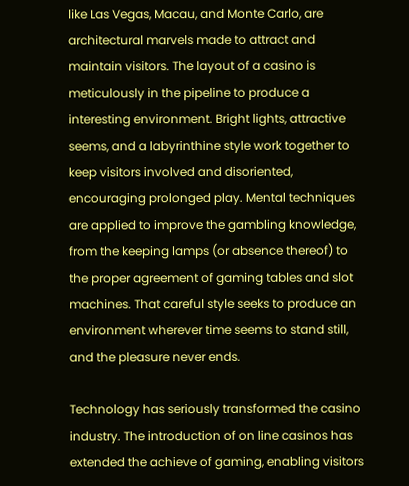like Las Vegas, Macau, and Monte Carlo, are architectural marvels made to attract and maintain visitors. The layout of a casino is meticulously in the pipeline to produce a interesting environment. Bright lights, attractive seems, and a labyrinthine style work together to keep visitors involved and disoriented, encouraging prolonged play. Mental techniques are applied to improve the gambling knowledge, from the keeping lamps (or absence thereof) to the proper agreement of gaming tables and slot machines. That careful style seeks to produce an environment wherever time seems to stand still, and the pleasure never ends.

Technology has seriously transformed the casino industry. The introduction of on line casinos has extended the achieve of gaming, enabling visitors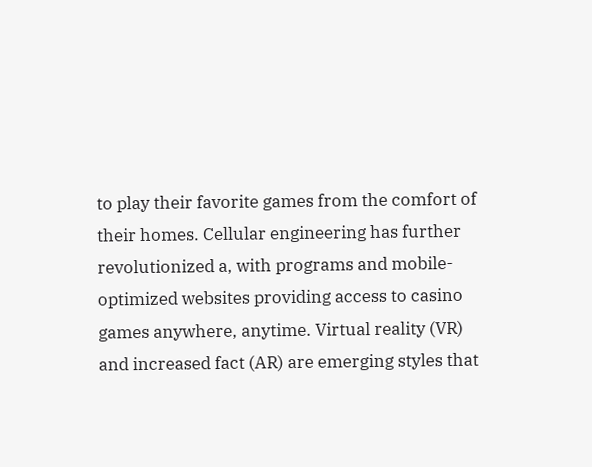to play their favorite games from the comfort of their homes. Cellular engineering has further revolutionized a, with programs and mobile-optimized websites providing access to casino games anywhere, anytime. Virtual reality (VR) and increased fact (AR) are emerging styles that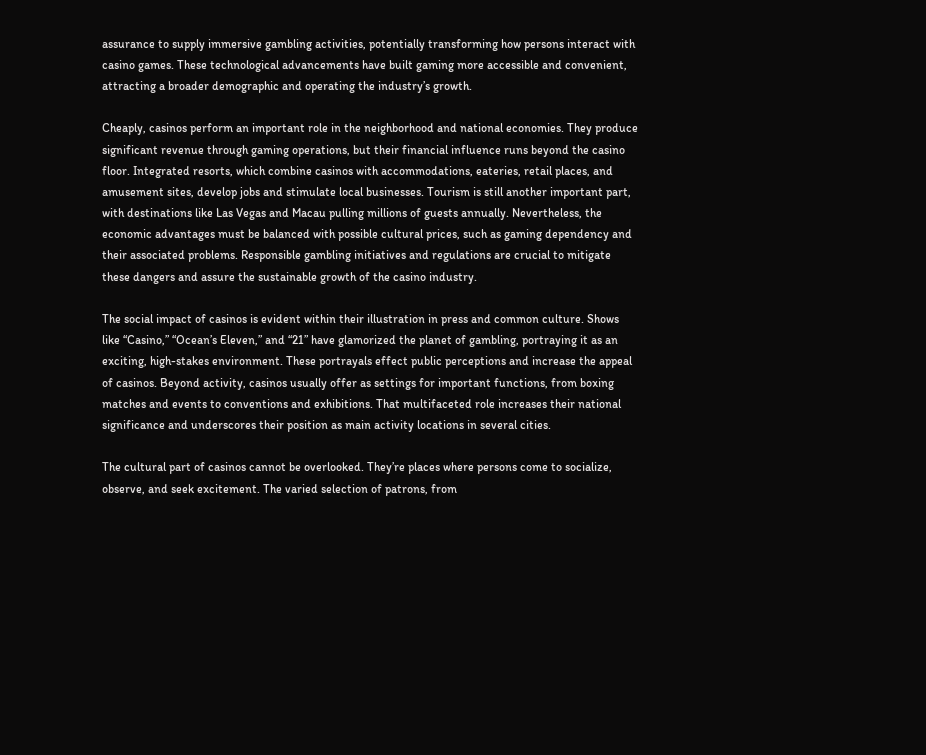assurance to supply immersive gambling activities, potentially transforming how persons interact with casino games. These technological advancements have built gaming more accessible and convenient, attracting a broader demographic and operating the industry’s growth.

Cheaply, casinos perform an important role in the neighborhood and national economies. They produce significant revenue through gaming operations, but their financial influence runs beyond the casino floor. Integrated resorts, which combine casinos with accommodations, eateries, retail places, and amusement sites, develop jobs and stimulate local businesses. Tourism is still another important part, with destinations like Las Vegas and Macau pulling millions of guests annually. Nevertheless, the economic advantages must be balanced with possible cultural prices, such as gaming dependency and their associated problems. Responsible gambling initiatives and regulations are crucial to mitigate these dangers and assure the sustainable growth of the casino industry.

The social impact of casinos is evident within their illustration in press and common culture. Shows like “Casino,” “Ocean’s Eleven,” and “21” have glamorized the planet of gambling, portraying it as an exciting, high-stakes environment. These portrayals effect public perceptions and increase the appeal of casinos. Beyond activity, casinos usually offer as settings for important functions, from boxing matches and events to conventions and exhibitions. That multifaceted role increases their national significance and underscores their position as main activity locations in several cities.

The cultural part of casinos cannot be overlooked. They’re places where persons come to socialize, observe, and seek excitement. The varied selection of patrons, from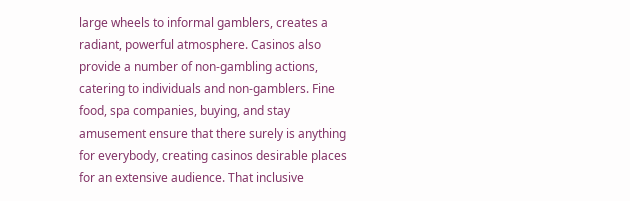large wheels to informal gamblers, creates a radiant, powerful atmosphere. Casinos also provide a number of non-gambling actions, catering to individuals and non-gamblers. Fine food, spa companies, buying, and stay amusement ensure that there surely is anything for everybody, creating casinos desirable places for an extensive audience. That inclusive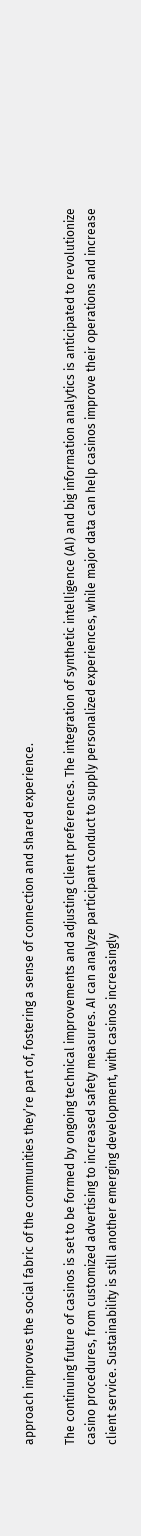approach improves the social fabric of the communities they’re part of, fostering a sense of connection and shared experience.

The continuing future of casinos is set to be formed by ongoing technical improvements and adjusting client preferences. The integration of synthetic intelligence (AI) and big information analytics is anticipated to revolutionize casino procedures, from customized advertising to increased safety measures. AI can analyze participant conduct to supply personalized experiences, while major data can help casinos improve their operations and increase client service. Sustainability is still another emerging development, with casinos increasingly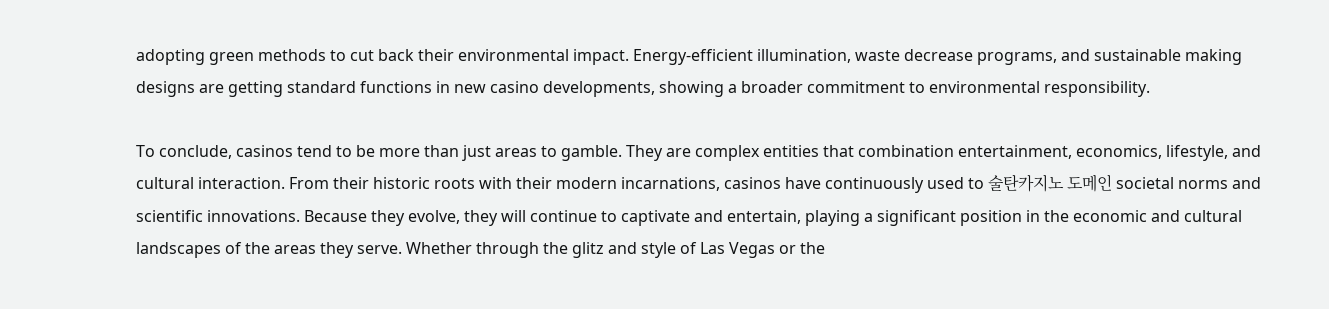adopting green methods to cut back their environmental impact. Energy-efficient illumination, waste decrease programs, and sustainable making designs are getting standard functions in new casino developments, showing a broader commitment to environmental responsibility.

To conclude, casinos tend to be more than just areas to gamble. They are complex entities that combination entertainment, economics, lifestyle, and cultural interaction. From their historic roots with their modern incarnations, casinos have continuously used to 술탄카지노 도메인 societal norms and scientific innovations. Because they evolve, they will continue to captivate and entertain, playing a significant position in the economic and cultural landscapes of the areas they serve. Whether through the glitz and style of Las Vegas or the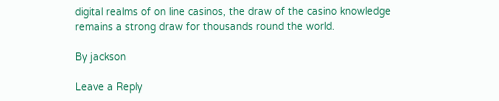digital realms of on line casinos, the draw of the casino knowledge remains a strong draw for thousands round the world.

By jackson

Leave a Reply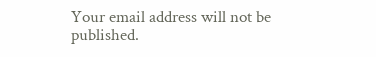Your email address will not be published.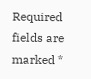Required fields are marked *